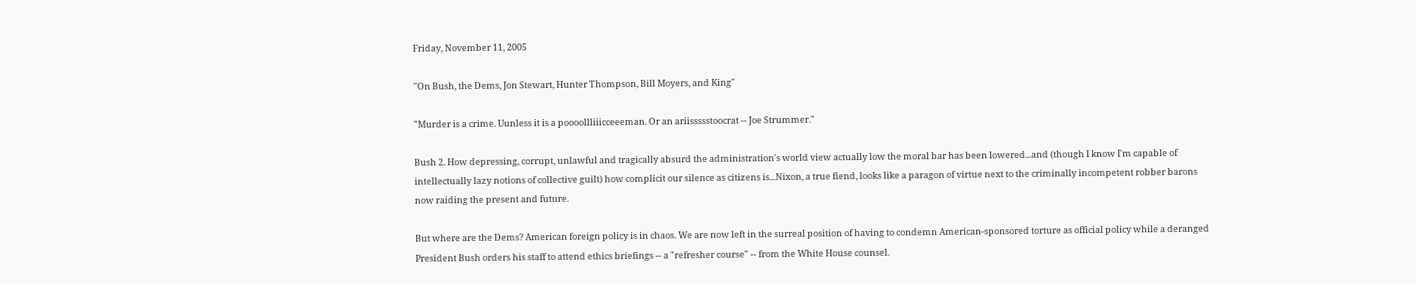Friday, November 11, 2005

''On Bush, the Dems, Jon Stewart, Hunter Thompson, Bill Moyers, and King"

"Murder is a crime. Uunless it is a poooollliiicceeeman. Or an ariissssstoocrat -- Joe Strummer."

Bush 2. How depressing, corrupt, unlawful and tragically absurd the administration's world view actually low the moral bar has been lowered...and (though I know I'm capable of intellectually lazy notions of collective guilt) how complicit our silence as citizens is...Nixon, a true fiend, looks like a paragon of virtue next to the criminally incompetent robber barons now raiding the present and future.

But where are the Dems? American foreign policy is in chaos. We are now left in the surreal position of having to condemn American-sponsored torture as official policy while a deranged President Bush orders his staff to attend ethics briefings -- a "refresher course" -- from the White House counsel.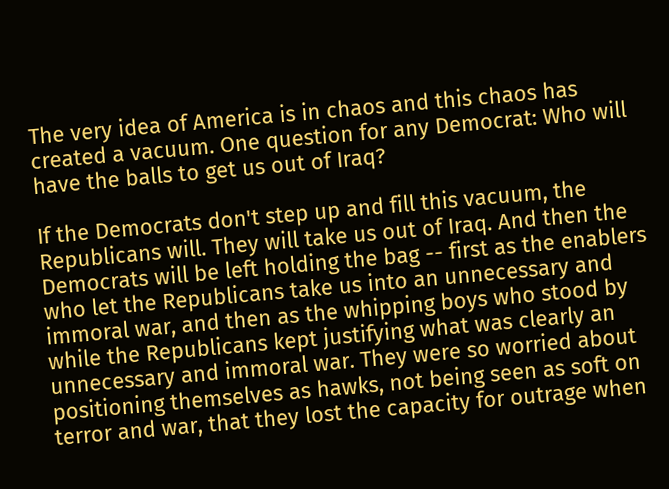The very idea of America is in chaos and this chaos has created a vacuum. One question for any Democrat: Who will have the balls to get us out of Iraq?

If the Democrats don't step up and fill this vacuum, the Republicans will. They will take us out of Iraq. And then the Democrats will be left holding the bag -- first as the enablers who let the Republicans take us into an unnecessary and immoral war, and then as the whipping boys who stood by while the Republicans kept justifying what was clearly an unnecessary and immoral war. They were so worried about positioning themselves as hawks, not being seen as soft on terror and war, that they lost the capacity for outrage when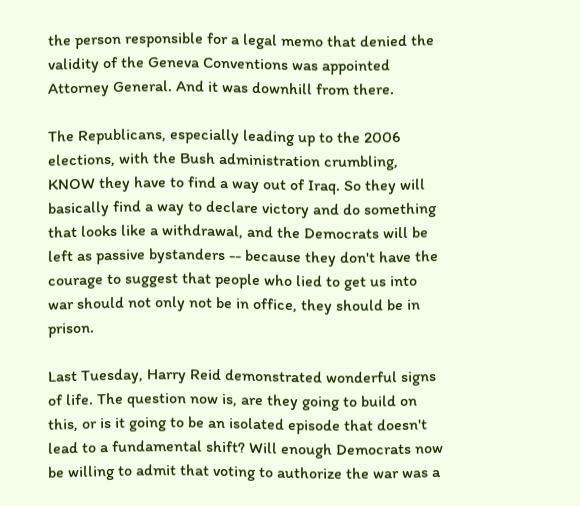the person responsible for a legal memo that denied the validity of the Geneva Conventions was appointed Attorney General. And it was downhill from there.

The Republicans, especially leading up to the 2006 elections, with the Bush administration crumbling, KNOW they have to find a way out of Iraq. So they will basically find a way to declare victory and do something that looks like a withdrawal, and the Democrats will be left as passive bystanders -- because they don't have the courage to suggest that people who lied to get us into war should not only not be in office, they should be in prison.

Last Tuesday, Harry Reid demonstrated wonderful signs of life. The question now is, are they going to build on this, or is it going to be an isolated episode that doesn't lead to a fundamental shift? Will enough Democrats now be willing to admit that voting to authorize the war was a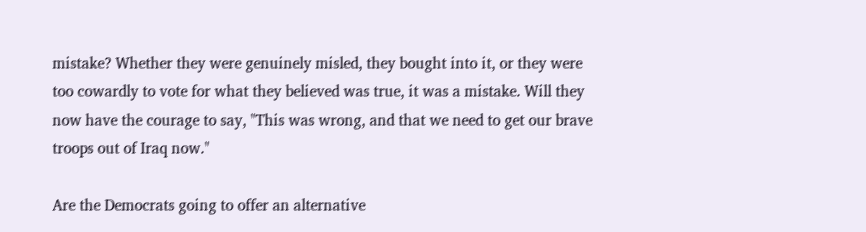mistake? Whether they were genuinely misled, they bought into it, or they were too cowardly to vote for what they believed was true, it was a mistake. Will they now have the courage to say, "This was wrong, and that we need to get our brave troops out of Iraq now."

Are the Democrats going to offer an alternative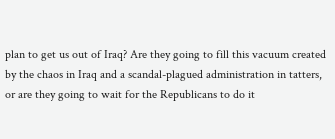plan to get us out of Iraq? Are they going to fill this vacuum created by the chaos in Iraq and a scandal-plagued administration in tatters, or are they going to wait for the Republicans to do it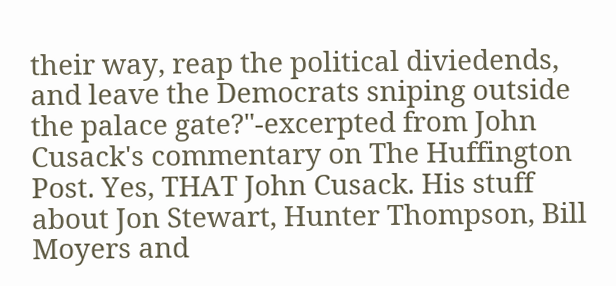their way, reap the political diviedends, and leave the Democrats sniping outside the palace gate?"-excerpted from John Cusack's commentary on The Huffington Post. Yes, THAT John Cusack. His stuff about Jon Stewart, Hunter Thompson, Bill Moyers and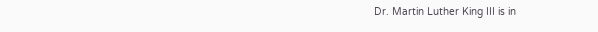Dr. Martin Luther King III is in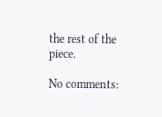the rest of the piece.

No comments: